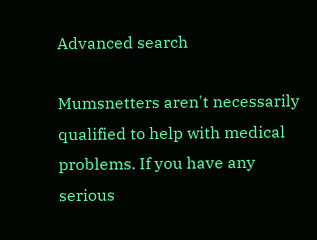Advanced search

Mumsnetters aren't necessarily qualified to help with medical problems. If you have any serious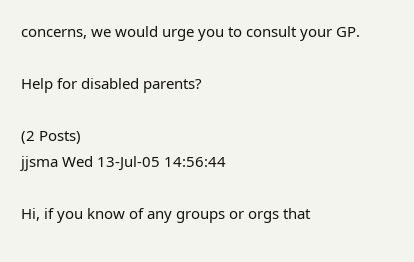concerns, we would urge you to consult your GP.

Help for disabled parents?

(2 Posts)
jjsma Wed 13-Jul-05 14:56:44

Hi, if you know of any groups or orgs that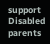support Disabled parents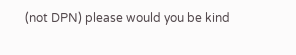(not DPN) please would you be kind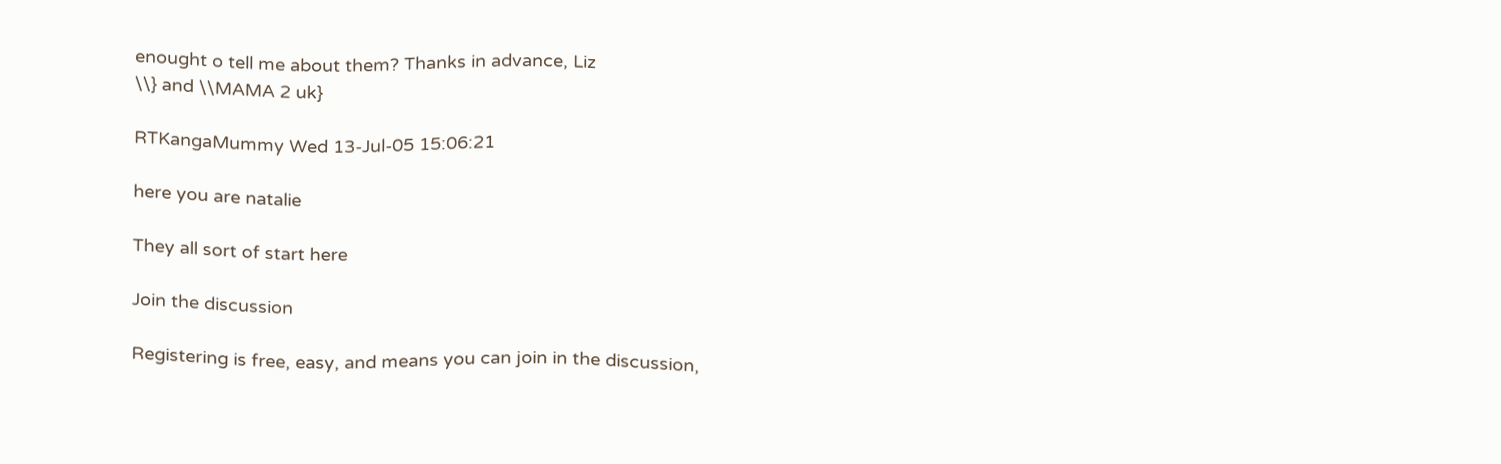enought o tell me about them? Thanks in advance, Liz
\\} and \\MAMA 2 uk}

RTKangaMummy Wed 13-Jul-05 15:06:21

here you are natalie

They all sort of start here

Join the discussion

Registering is free, easy, and means you can join in the discussion,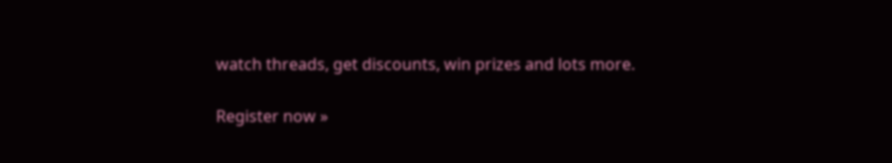watch threads, get discounts, win prizes and lots more.

Register now »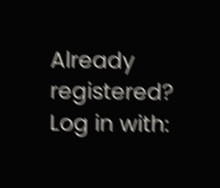Already registered? Log in with: